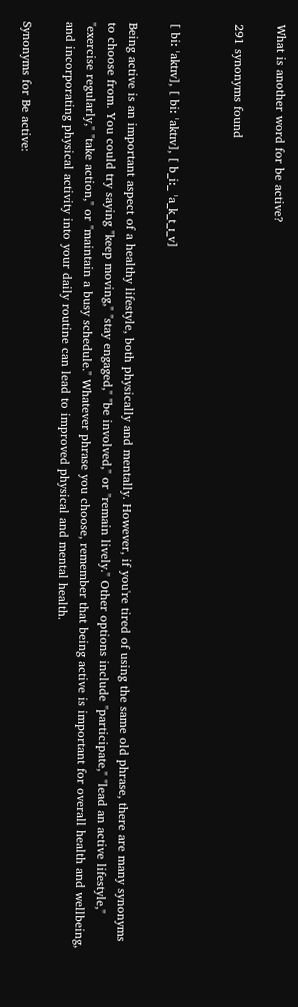What is another word for be active?

291 synonyms found


[ biː ˈaktɪv], [ biː ˈaktɪv], [ b_iː_ ˈa_k_t_ɪ_v]

Being active is an important aspect of a healthy lifestyle, both physically and mentally. However, if you're tired of using the same old phrase, there are many synonyms to choose from. You could try saying "keep moving," "stay engaged," "be involved," or "remain lively." Other options include "participate," "lead an active lifestyle," "exercise regularly," "take action," or "maintain a busy schedule." Whatever phrase you choose, remember that being active is important for overall health and wellbeing, and incorporating physical activity into your daily routine can lead to improved physical and mental health.

Synonyms for Be active: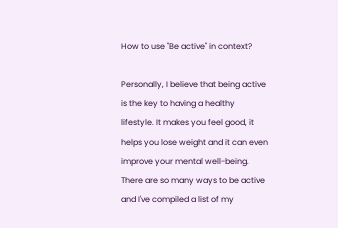How to use "Be active" in context?

Personally, I believe that being active is the key to having a healthy lifestyle. It makes you feel good, it helps you lose weight and it can even improve your mental well-being. There are so many ways to be active and I've compiled a list of my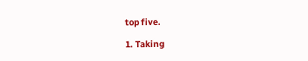top five.

1. Taking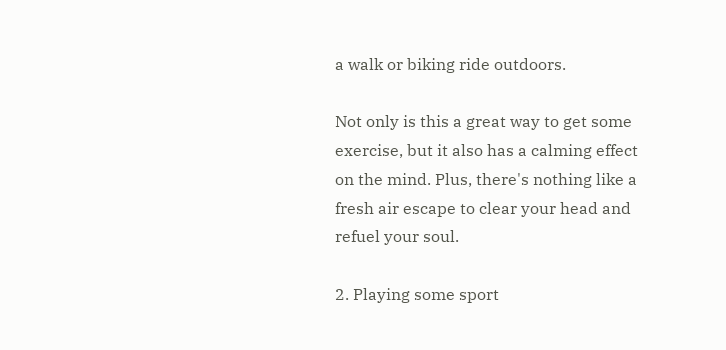a walk or biking ride outdoors.

Not only is this a great way to get some exercise, but it also has a calming effect on the mind. Plus, there's nothing like a fresh air escape to clear your head and refuel your soul.

2. Playing some sport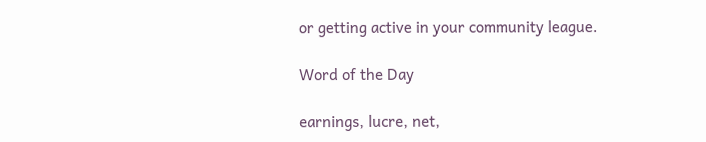or getting active in your community league.

Word of the Day

earnings, lucre, net,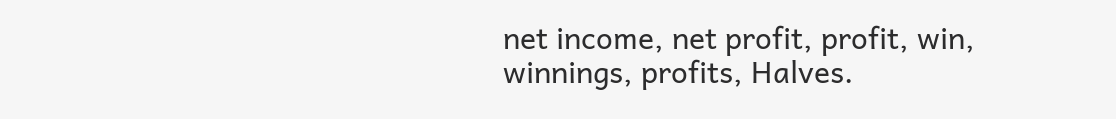net income, net profit, profit, win, winnings, profits, Halves.